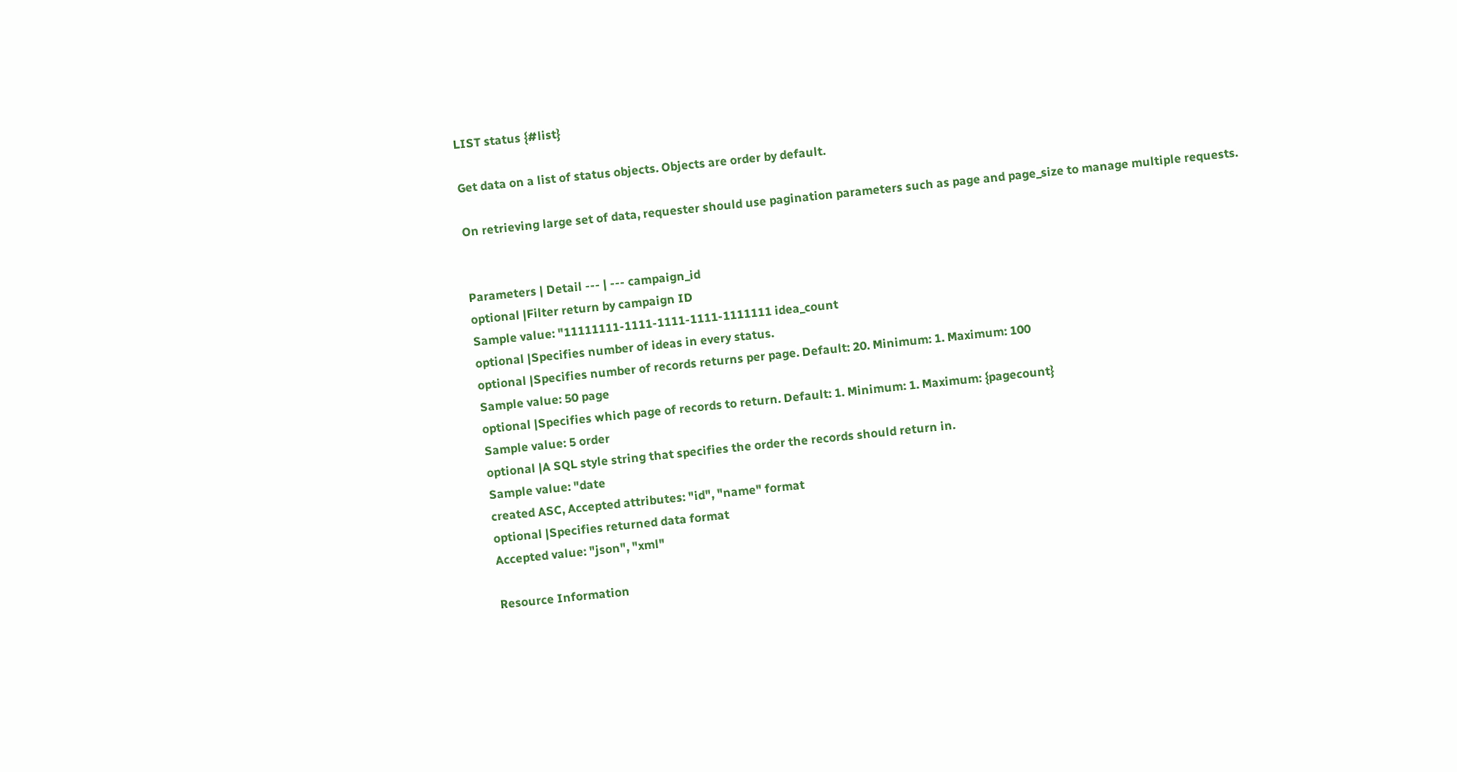LIST status {#list}

Get data on a list of status objects. Objects are order by default.

On retrieving large set of data, requester should use pagination parameters such as page and page_size to manage multiple requests.


Parameters | Detail --- | --- campaign_id
optional |Filter return by campaign ID
Sample value: "11111111-1111-1111-1111-1111111 idea_count
optional |Specifies number of ideas in every status.
optional |Specifies number of records returns per page. Default: 20. Minimum: 1. Maximum: 100
Sample value: 50 page
optional |Specifies which page of records to return. Default: 1. Minimum: 1. Maximum: {pagecount}
Sample value: 5 order
optional |A SQL style string that specifies the order the records should return in.
Sample value: "date
created ASC, Accepted attributes: "id", "name" format
optional |Specifies returned data format
Accepted value: "json", "xml"

Resource Information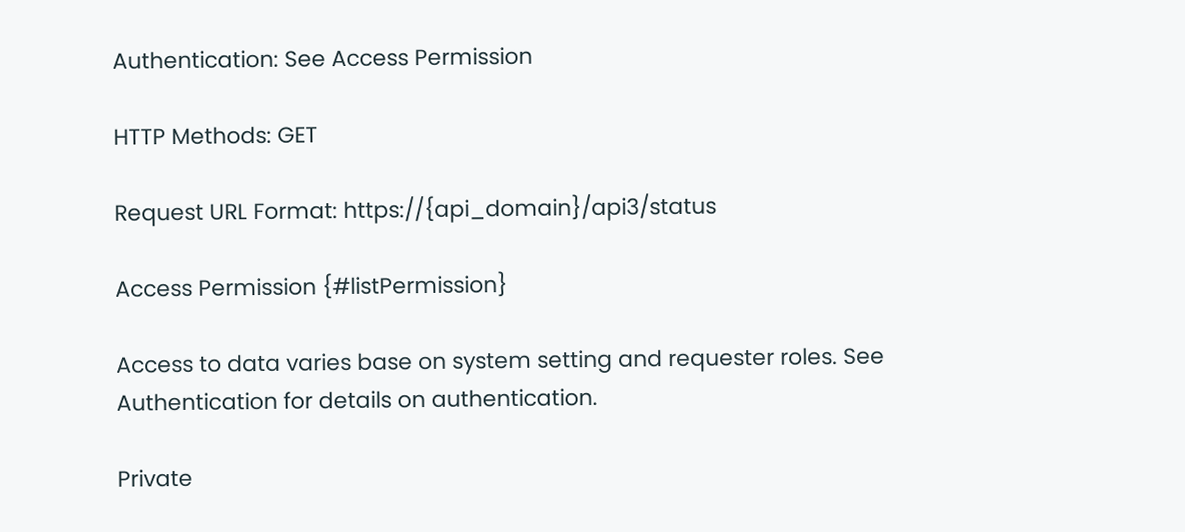Authentication: See Access Permission

HTTP Methods: GET

Request URL Format: https://{api_domain}/api3/status

Access Permission {#listPermission}

Access to data varies base on system setting and requester roles. See Authentication for details on authentication.

Private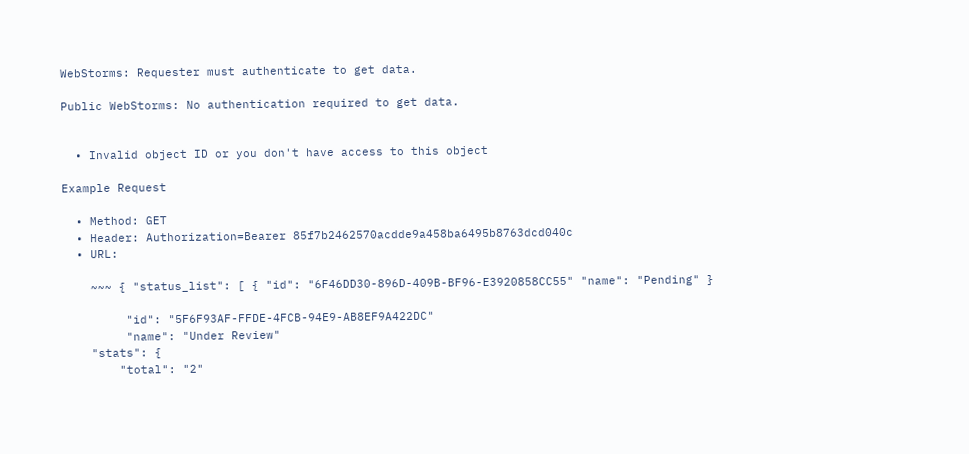WebStorms: Requester must authenticate to get data.

Public WebStorms: No authentication required to get data.


  • Invalid object ID or you don't have access to this object

Example Request

  • Method: GET
  • Header: Authorization=Bearer 85f7b2462570acdde9a458ba6495b8763dcd040c
  • URL:

    ~~~ { "status_list": [ { "id": "6F46DD30-896D-409B-BF96-E3920858CC55" "name": "Pending" }

         "id": "5F6F93AF-FFDE-4FCB-94E9-AB8EF9A422DC"
         "name": "Under Review"
    "stats": {
        "total": "2"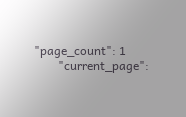"page_count": 1
        "current_page":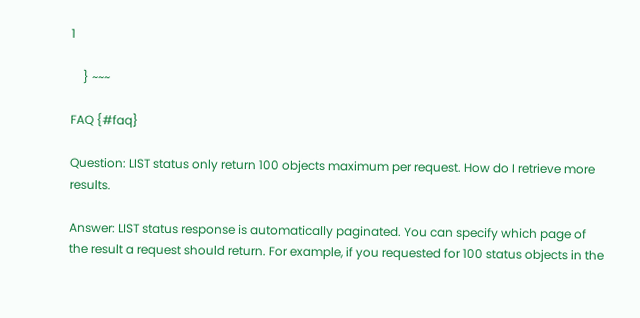1

    } ~~~

FAQ {#faq}

Question: LIST status only return 100 objects maximum per request. How do I retrieve more results.

Answer: LIST status response is automatically paginated. You can specify which page of the result a request should return. For example, if you requested for 100 status objects in the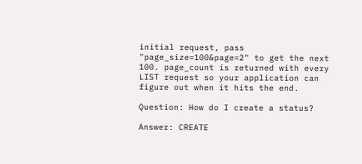initial request, pass "page_size=100&page=2" to get the next 100. page_count is returned with every LIST request so your application can figure out when it hits the end.

Question: How do I create a status?

Answer: CREATE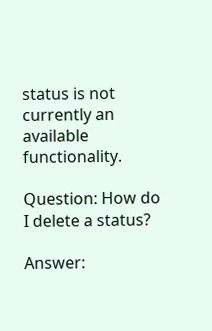status is not currently an available functionality.

Question: How do I delete a status?

Answer: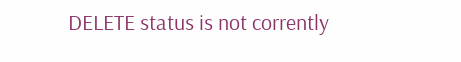DELETE status is not corrently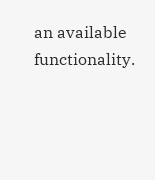an available functionality.